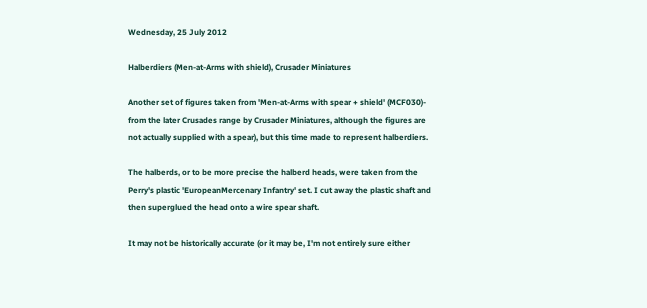Wednesday, 25 July 2012

Halberdiers (Men-at-Arms with shield), Crusader Miniatures

Another set of figures taken from 'Men-at-Arms with spear + shield' (MCF030)- from the later Crusades range by Crusader Miniatures, although the figures are not actually supplied with a spear), but this time made to represent halberdiers.

The halberds, or to be more precise the halberd heads, were taken from the Perry's plastic 'EuropeanMercenary Infantry' set. I cut away the plastic shaft and then superglued the head onto a wire spear shaft.

It may not be historically accurate (or it may be, I'm not entirely sure either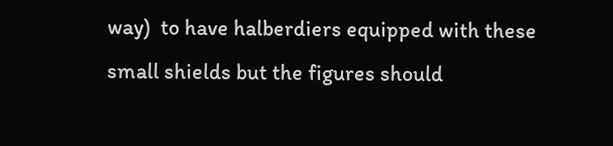way)  to have halberdiers equipped with these small shields but the figures should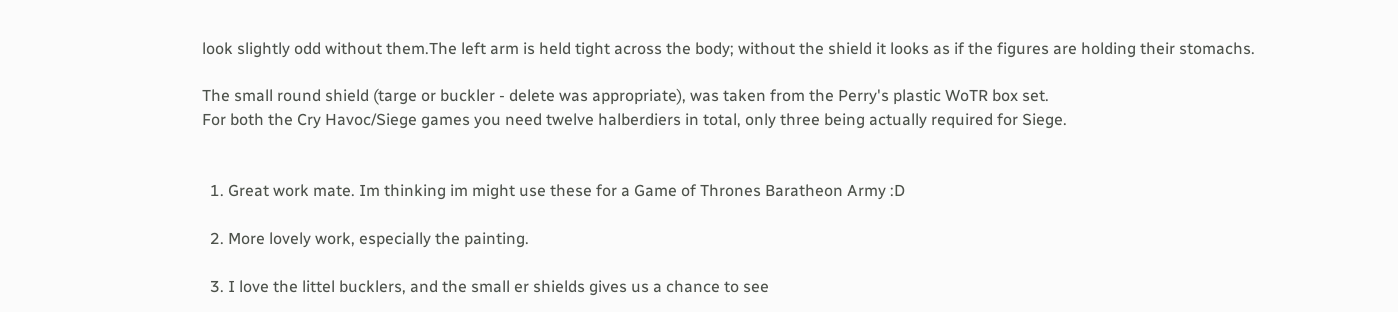look slightly odd without them.The left arm is held tight across the body; without the shield it looks as if the figures are holding their stomachs.

The small round shield (targe or buckler - delete was appropriate), was taken from the Perry's plastic WoTR box set.
For both the Cry Havoc/Siege games you need twelve halberdiers in total, only three being actually required for Siege.


  1. Great work mate. Im thinking im might use these for a Game of Thrones Baratheon Army :D

  2. More lovely work, especially the painting.

  3. I love the littel bucklers, and the small er shields gives us a chance to see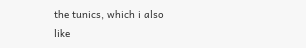the tunics, which i also like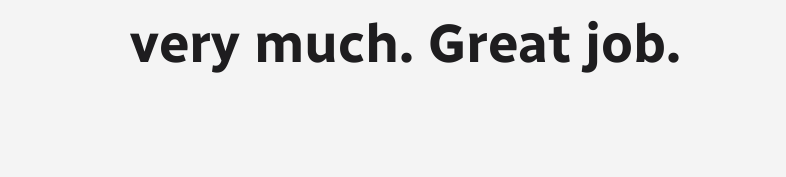very much. Great job.